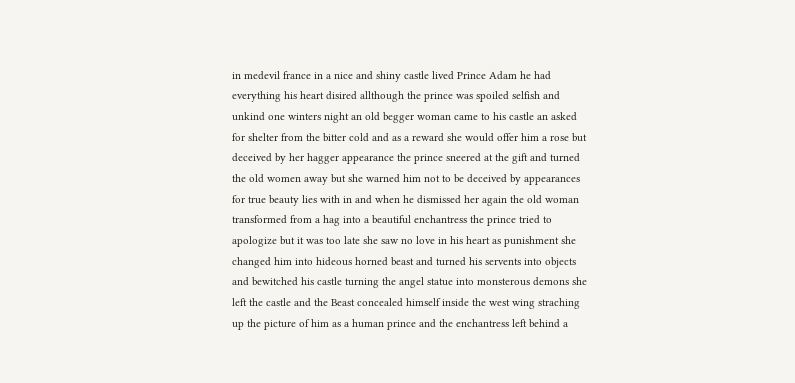in medevil france in a nice and shiny castle lived Prince Adam he had everything his heart disired allthough the prince was spoiled selfish and unkind one winters night an old begger woman came to his castle an asked for shelter from the bitter cold and as a reward she would offer him a rose but deceived by her hagger appearance the prince sneered at the gift and turned the old women away but she warned him not to be deceived by appearances for true beauty lies with in and when he dismissed her again the old woman transformed from a hag into a beautiful enchantress the prince tried to apologize but it was too late she saw no love in his heart as punishment she changed him into hideous horned beast and turned his servents into objects and bewitched his castle turning the angel statue into monsterous demons she left the castle and the Beast concealed himself inside the west wing straching up the picture of him as a human prince and the enchantress left behind a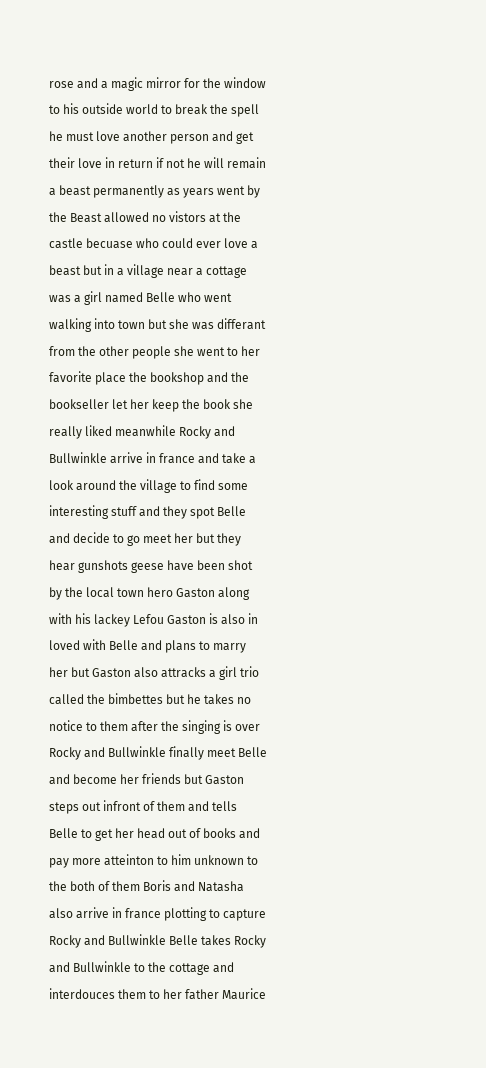rose and a magic mirror for the window to his outside world to break the spell he must love another person and get their love in return if not he will remain a beast permanently as years went by the Beast allowed no vistors at the castle becuase who could ever love a beast but in a village near a cottage was a girl named Belle who went walking into town but she was differant from the other people she went to her favorite place the bookshop and the bookseller let her keep the book she really liked meanwhile Rocky and Bullwinkle arrive in france and take a look around the village to find some interesting stuff and they spot Belle and decide to go meet her but they hear gunshots geese have been shot by the local town hero Gaston along with his lackey Lefou Gaston is also in loved with Belle and plans to marry her but Gaston also attracks a girl trio called the bimbettes but he takes no notice to them after the singing is over Rocky and Bullwinkle finally meet Belle and become her friends but Gaston steps out infront of them and tells Belle to get her head out of books and pay more atteinton to him unknown to the both of them Boris and Natasha also arrive in france plotting to capture Rocky and Bullwinkle Belle takes Rocky and Bullwinkle to the cottage and interdouces them to her father Maurice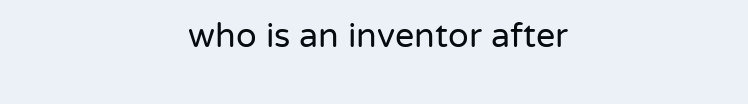who is an inventor after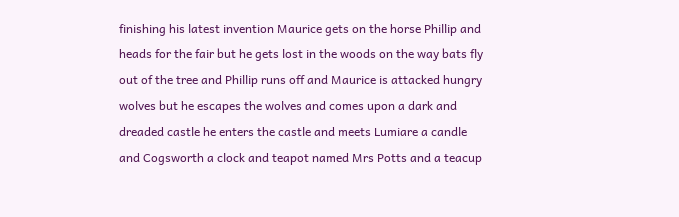finishing his latest invention Maurice gets on the horse Phillip and heads for the fair but he gets lost in the woods on the way bats fly out of the tree and Phillip runs off and Maurice is attacked hungry wolves but he escapes the wolves and comes upon a dark and dreaded castle he enters the castle and meets Lumiare a candle and Cogsworth a clock and teapot named Mrs Potts and a teacup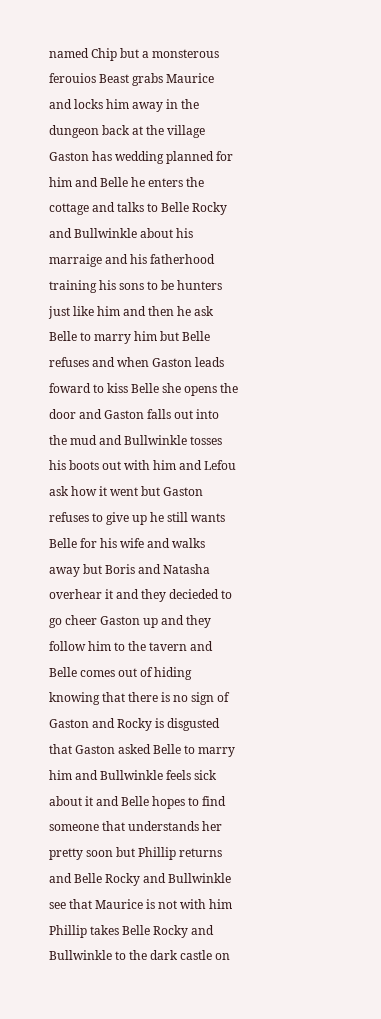named Chip but a monsterous ferouios Beast grabs Maurice and locks him away in the dungeon back at the village Gaston has wedding planned for him and Belle he enters the cottage and talks to Belle Rocky and Bullwinkle about his marraige and his fatherhood training his sons to be hunters just like him and then he ask Belle to marry him but Belle refuses and when Gaston leads foward to kiss Belle she opens the door and Gaston falls out into the mud and Bullwinkle tosses his boots out with him and Lefou ask how it went but Gaston refuses to give up he still wants Belle for his wife and walks away but Boris and Natasha overhear it and they decieded to go cheer Gaston up and they follow him to the tavern and Belle comes out of hiding knowing that there is no sign of Gaston and Rocky is disgusted that Gaston asked Belle to marry him and Bullwinkle feels sick about it and Belle hopes to find someone that understands her pretty soon but Phillip returns and Belle Rocky and Bullwinkle see that Maurice is not with him Phillip takes Belle Rocky and Bullwinkle to the dark castle on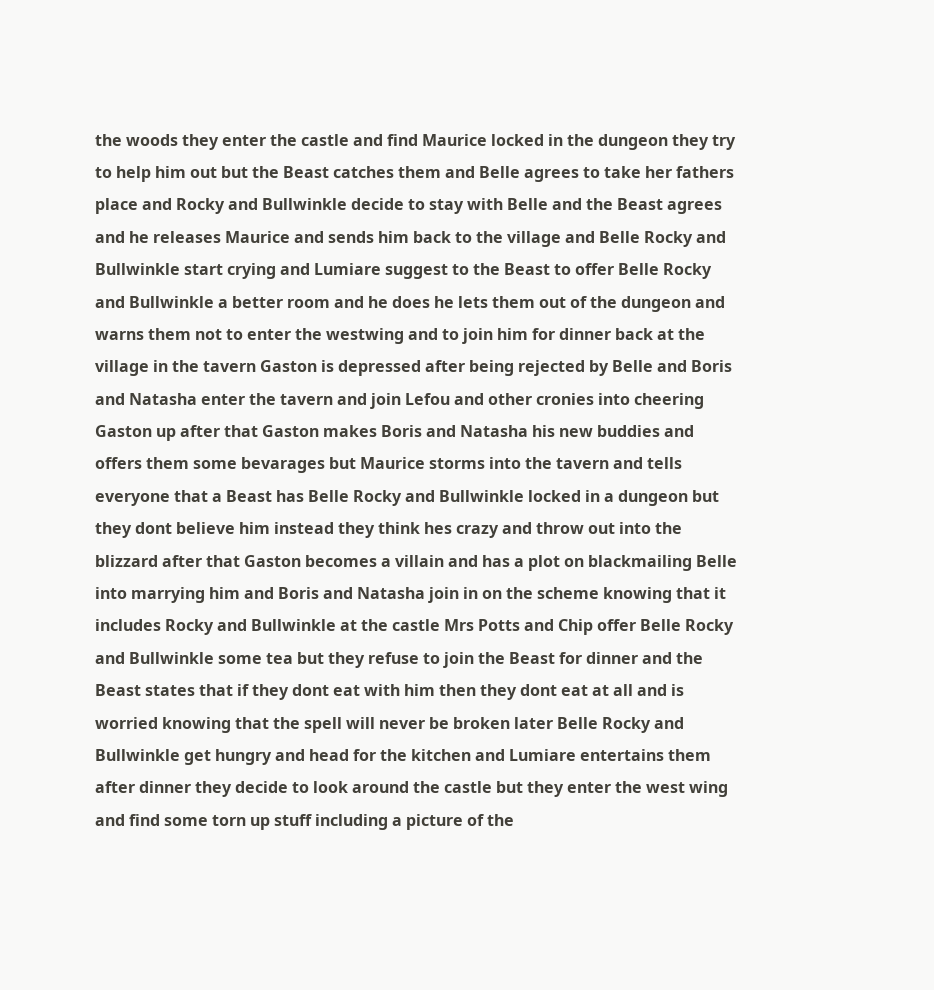the woods they enter the castle and find Maurice locked in the dungeon they try to help him out but the Beast catches them and Belle agrees to take her fathers place and Rocky and Bullwinkle decide to stay with Belle and the Beast agrees and he releases Maurice and sends him back to the village and Belle Rocky and Bullwinkle start crying and Lumiare suggest to the Beast to offer Belle Rocky and Bullwinkle a better room and he does he lets them out of the dungeon and warns them not to enter the westwing and to join him for dinner back at the village in the tavern Gaston is depressed after being rejected by Belle and Boris and Natasha enter the tavern and join Lefou and other cronies into cheering Gaston up after that Gaston makes Boris and Natasha his new buddies and offers them some bevarages but Maurice storms into the tavern and tells everyone that a Beast has Belle Rocky and Bullwinkle locked in a dungeon but they dont believe him instead they think hes crazy and throw out into the blizzard after that Gaston becomes a villain and has a plot on blackmailing Belle into marrying him and Boris and Natasha join in on the scheme knowing that it includes Rocky and Bullwinkle at the castle Mrs Potts and Chip offer Belle Rocky and Bullwinkle some tea but they refuse to join the Beast for dinner and the Beast states that if they dont eat with him then they dont eat at all and is worried knowing that the spell will never be broken later Belle Rocky and Bullwinkle get hungry and head for the kitchen and Lumiare entertains them after dinner they decide to look around the castle but they enter the west wing and find some torn up stuff including a picture of the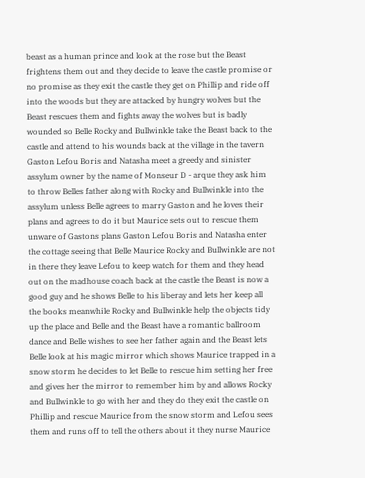beast as a human prince and look at the rose but the Beast frightens them out and they decide to leave the castle promise or no promise as they exit the castle they get on Phillip and ride off into the woods but they are attacked by hungry wolves but the Beast rescues them and fights away the wolves but is badly wounded so Belle Rocky and Bullwinkle take the Beast back to the castle and attend to his wounds back at the village in the tavern Gaston Lefou Boris and Natasha meet a greedy and sinister assylum owner by the name of Monseur D - arque they ask him to throw Belles father along with Rocky and Bullwinkle into the assylum unless Belle agrees to marry Gaston and he loves their plans and agrees to do it but Maurice sets out to rescue them unware of Gastons plans Gaston Lefou Boris and Natasha enter the cottage seeing that Belle Maurice Rocky and Bullwinkle are not in there they leave Lefou to keep watch for them and they head out on the madhouse coach back at the castle the Beast is now a good guy and he shows Belle to his liberay and lets her keep all the books meanwhile Rocky and Bullwinkle help the objects tidy up the place and Belle and the Beast have a romantic ballroom dance and Belle wishes to see her father again and the Beast lets Belle look at his magic mirror which shows Maurice trapped in a snow storm he decides to let Belle to rescue him setting her free and gives her the mirror to remember him by and allows Rocky and Bullwinkle to go with her and they do they exit the castle on Phillip and rescue Maurice from the snow storm and Lefou sees them and runs off to tell the others about it they nurse Maurice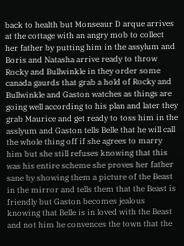back to health but Monseaur D arque arrives at the cottage with an angry mob to collect her father by putting him in the assylum and Boris and Natasha arrive ready to throw Rocky and Bullwinkle in they order some canada gaurds that grab a hold of Rocky and Bullwinkle and Gaston watches as things are going well according to his plan and later they grab Maurice and get ready to toss him in the asslyum and Gaston tells Belle that he will call the whole thing off if she agrees to marry him but she still refuses knowing that this was his entire scheme she proves her father sane by showing them a picture of the Beast in the mirror and tells them that the Beast is friendly but Gaston becomes jealous knowing that Belle is in loved with the Beast and not him he convences the town that the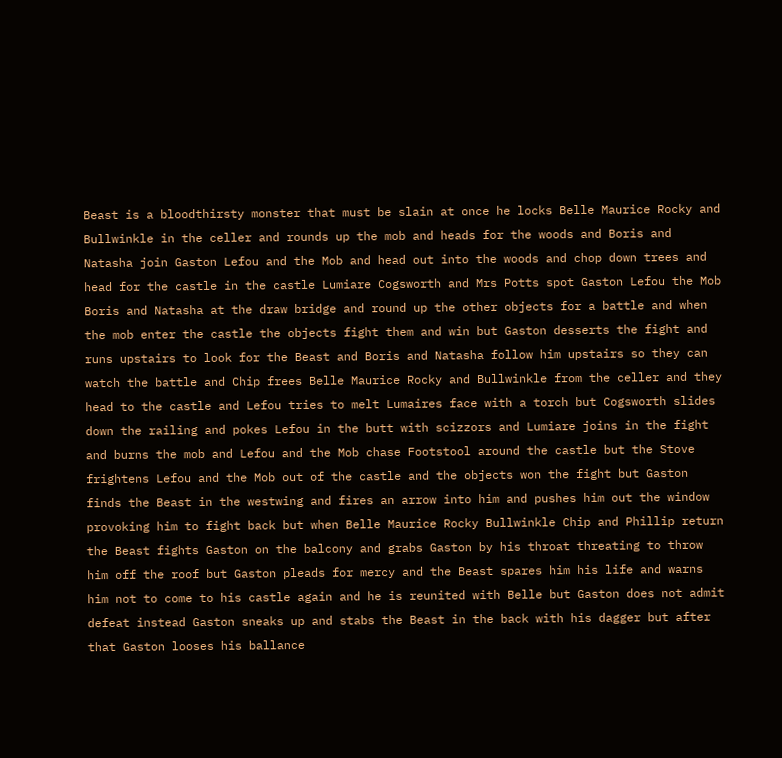Beast is a bloodthirsty monster that must be slain at once he locks Belle Maurice Rocky and Bullwinkle in the celler and rounds up the mob and heads for the woods and Boris and Natasha join Gaston Lefou and the Mob and head out into the woods and chop down trees and head for the castle in the castle Lumiare Cogsworth and Mrs Potts spot Gaston Lefou the Mob Boris and Natasha at the draw bridge and round up the other objects for a battle and when the mob enter the castle the objects fight them and win but Gaston desserts the fight and runs upstairs to look for the Beast and Boris and Natasha follow him upstairs so they can watch the battle and Chip frees Belle Maurice Rocky and Bullwinkle from the celler and they head to the castle and Lefou tries to melt Lumaires face with a torch but Cogsworth slides down the railing and pokes Lefou in the butt with scizzors and Lumiare joins in the fight and burns the mob and Lefou and the Mob chase Footstool around the castle but the Stove frightens Lefou and the Mob out of the castle and the objects won the fight but Gaston finds the Beast in the westwing and fires an arrow into him and pushes him out the window provoking him to fight back but when Belle Maurice Rocky Bullwinkle Chip and Phillip return the Beast fights Gaston on the balcony and grabs Gaston by his throat threating to throw him off the roof but Gaston pleads for mercy and the Beast spares him his life and warns him not to come to his castle again and he is reunited with Belle but Gaston does not admit defeat instead Gaston sneaks up and stabs the Beast in the back with his dagger but after that Gaston looses his ballance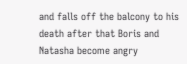and falls off the balcony to his death after that Boris and Natasha become angry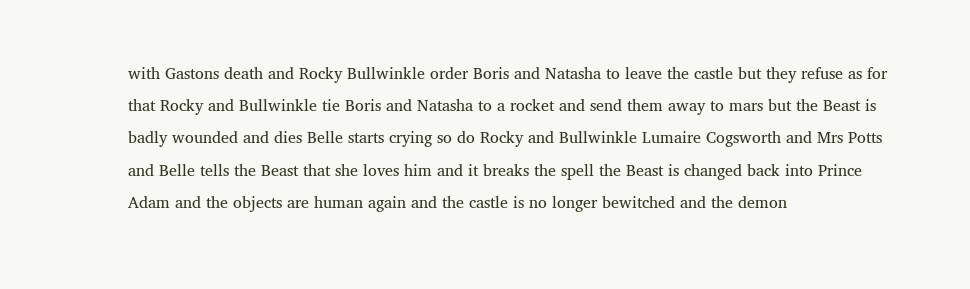with Gastons death and Rocky Bullwinkle order Boris and Natasha to leave the castle but they refuse as for that Rocky and Bullwinkle tie Boris and Natasha to a rocket and send them away to mars but the Beast is badly wounded and dies Belle starts crying so do Rocky and Bullwinkle Lumaire Cogsworth and Mrs Potts and Belle tells the Beast that she loves him and it breaks the spell the Beast is changed back into Prince Adam and the objects are human again and the castle is no longer bewitched and the demon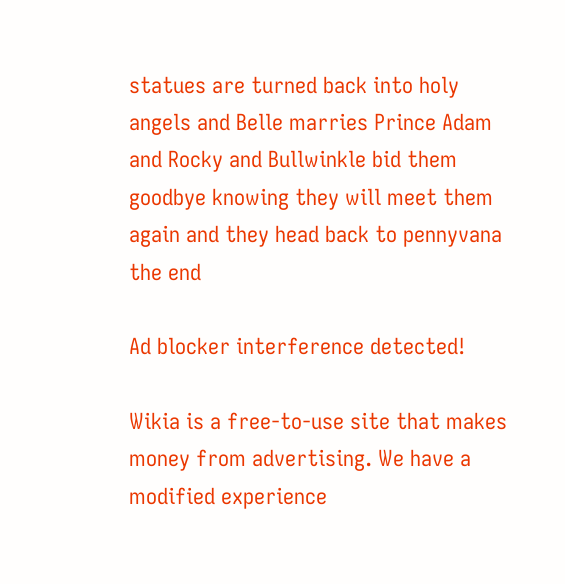statues are turned back into holy angels and Belle marries Prince Adam and Rocky and Bullwinkle bid them goodbye knowing they will meet them again and they head back to pennyvana the end

Ad blocker interference detected!

Wikia is a free-to-use site that makes money from advertising. We have a modified experience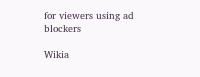for viewers using ad blockers

Wikia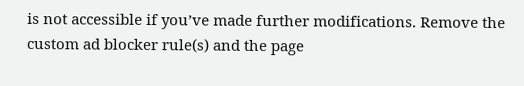is not accessible if you’ve made further modifications. Remove the custom ad blocker rule(s) and the page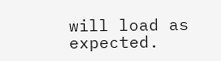will load as expected.